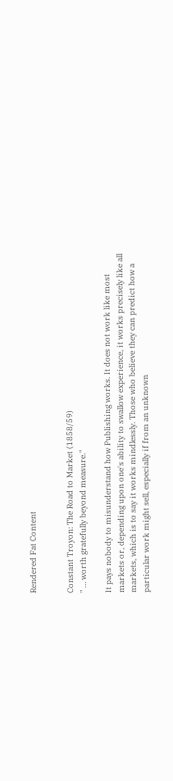Rendered Fat Content


Constant Troyon: The Road to Market (1858/59)
" … worth gratefully beyond measure."

It pays nobody to misunderstand how Publishing works. It does not work like most markets or, depending upon one's ability to swallow experience, it works precisely like all markets, which is to say it works mindlessly. Those who believe they can predict how a particular work might sell, especially if from an unknown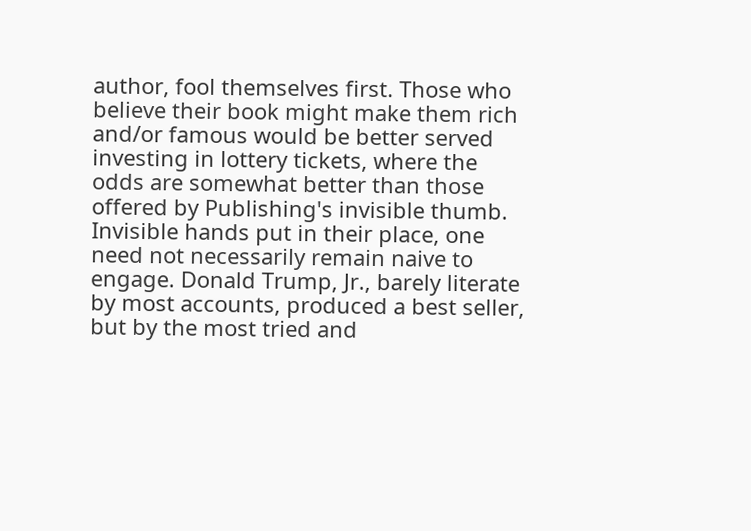author, fool themselves first. Those who believe their book might make them rich and/or famous would be better served investing in lottery tickets, where the odds are somewhat better than those offered by Publishing's invisible thumb. Invisible hands put in their place, one need not necessarily remain naive to engage. Donald Trump, Jr., barely literate by most accounts, produced a best seller, but by the most tried and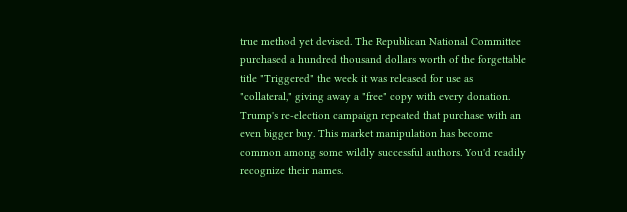true method yet devised. The Republican National Committee purchased a hundred thousand dollars worth of the forgettable title "Triggered" the week it was released for use as "collateral," giving away a "free" copy with every donation. Trump's re-election campaign repeated that purchase with an even bigger buy. This market manipulation has become common among some wildly successful authors. You'd readily recognize their names.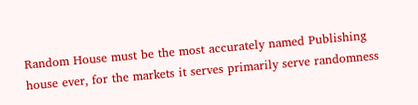Random House must be the most accurately named Publishing house ever, for the markets it serves primarily serve randomness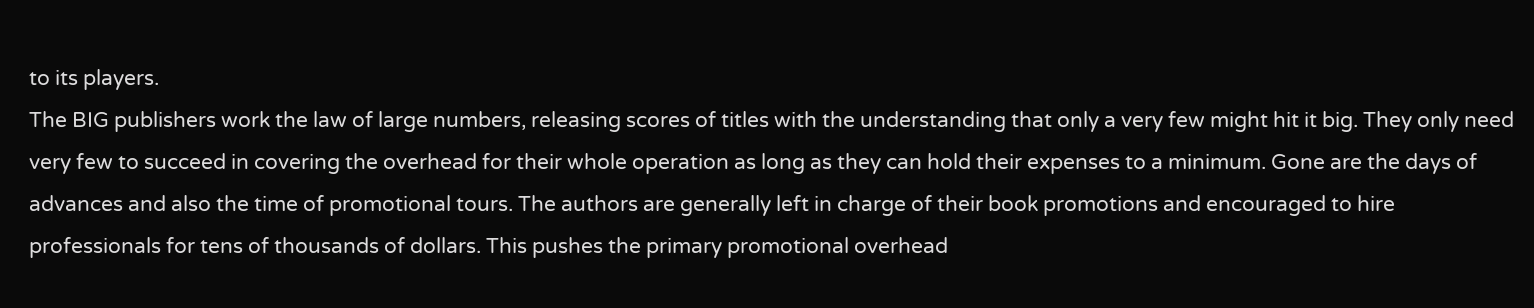to its players.
The BIG publishers work the law of large numbers, releasing scores of titles with the understanding that only a very few might hit it big. They only need very few to succeed in covering the overhead for their whole operation as long as they can hold their expenses to a minimum. Gone are the days of advances and also the time of promotional tours. The authors are generally left in charge of their book promotions and encouraged to hire professionals for tens of thousands of dollars. This pushes the primary promotional overhead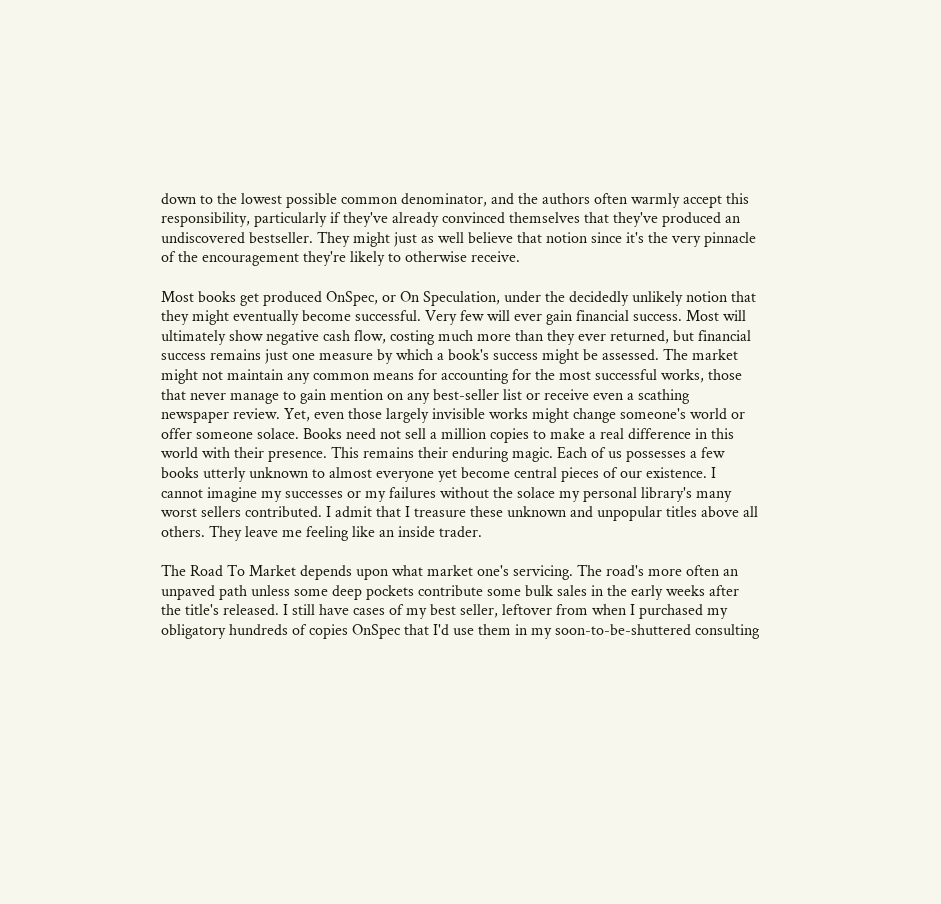down to the lowest possible common denominator, and the authors often warmly accept this responsibility, particularly if they've already convinced themselves that they've produced an undiscovered bestseller. They might just as well believe that notion since it's the very pinnacle of the encouragement they're likely to otherwise receive.

Most books get produced OnSpec, or On Speculation, under the decidedly unlikely notion that they might eventually become successful. Very few will ever gain financial success. Most will ultimately show negative cash flow, costing much more than they ever returned, but financial success remains just one measure by which a book's success might be assessed. The market might not maintain any common means for accounting for the most successful works, those that never manage to gain mention on any best-seller list or receive even a scathing newspaper review. Yet, even those largely invisible works might change someone's world or offer someone solace. Books need not sell a million copies to make a real difference in this world with their presence. This remains their enduring magic. Each of us possesses a few books utterly unknown to almost everyone yet become central pieces of our existence. I cannot imagine my successes or my failures without the solace my personal library's many worst sellers contributed. I admit that I treasure these unknown and unpopular titles above all others. They leave me feeling like an inside trader.

The Road To Market depends upon what market one's servicing. The road's more often an unpaved path unless some deep pockets contribute some bulk sales in the early weeks after the title's released. I still have cases of my best seller, leftover from when I purchased my obligatory hundreds of copies OnSpec that I'd use them in my soon-to-be-shuttered consulting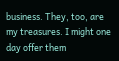business. They, too, are my treasures. I might one day offer them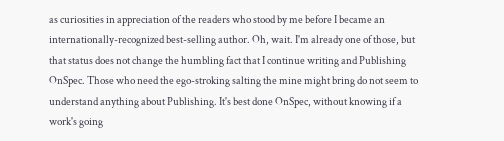as curiosities in appreciation of the readers who stood by me before I became an internationally-recognized best-selling author. Oh, wait. I'm already one of those, but that status does not change the humbling fact that I continue writing and Publishing OnSpec. Those who need the ego-stroking salting the mine might bring do not seem to understand anything about Publishing. It's best done OnSpec, without knowing if a work's going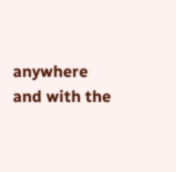anywhere and with the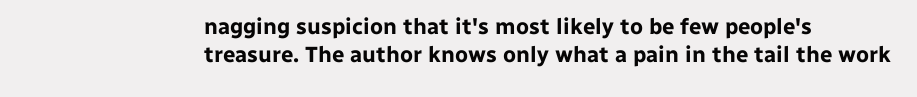nagging suspicion that it's most likely to be few people's treasure. The author knows only what a pain in the tail the work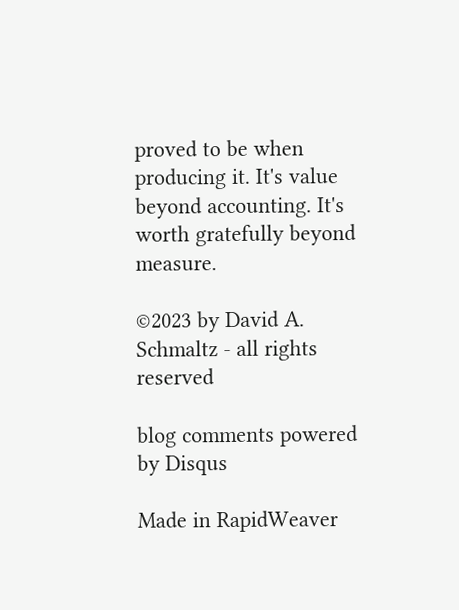proved to be when producing it. It's value beyond accounting. It's worth gratefully beyond measure.

©2023 by David A. Schmaltz - all rights reserved

blog comments powered by Disqus

Made in RapidWeaver